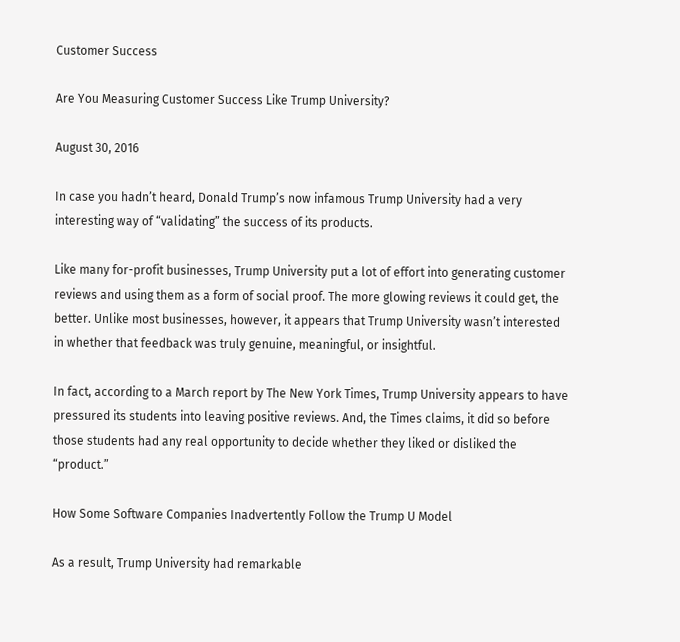Customer Success

Are You Measuring Customer Success Like Trump University?

August 30, 2016

In case you hadn’t heard, Donald Trump’s now infamous Trump University had a very interesting way of “validating” the success of its products.

Like many for-profit businesses, Trump University put a lot of effort into generating customer reviews and using them as a form of social proof. The more glowing reviews it could get, the better. Unlike most businesses, however, it appears that Trump University wasn’t interested in whether that feedback was truly genuine, meaningful, or insightful.

In fact, according to a March report by The New York Times, Trump University appears to have pressured its students into leaving positive reviews. And, the Times claims, it did so before those students had any real opportunity to decide whether they liked or disliked the “product.”

How Some Software Companies Inadvertently Follow the Trump U Model

As a result, Trump University had remarkable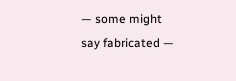— some might say fabricated —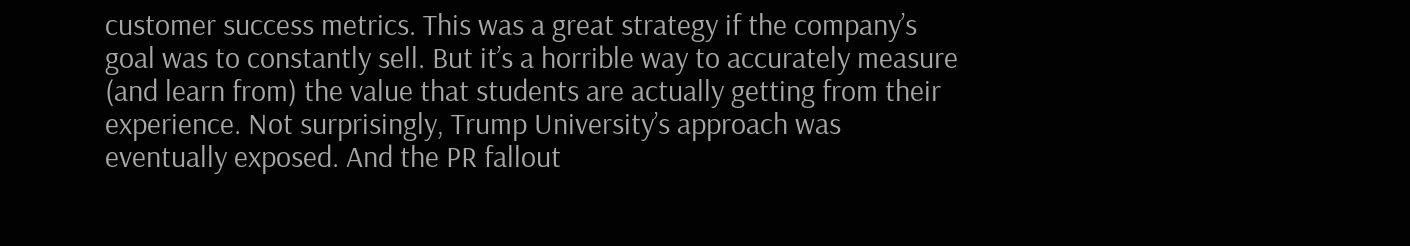customer success metrics. This was a great strategy if the company’s goal was to constantly sell. But it’s a horrible way to accurately measure (and learn from) the value that students are actually getting from their experience. Not surprisingly, Trump University’s approach was eventually exposed. And the PR fallout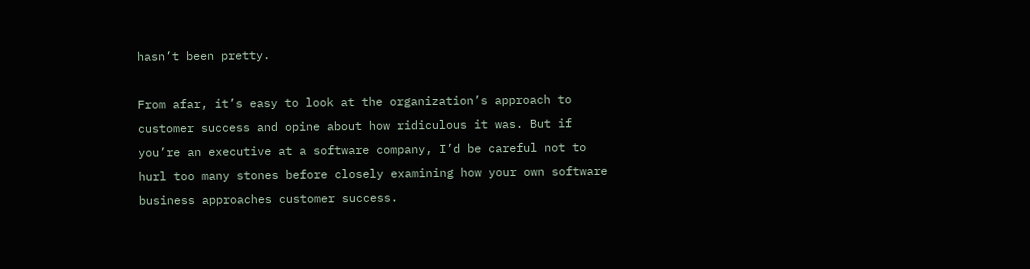hasn’t been pretty.

From afar, it’s easy to look at the organization’s approach to customer success and opine about how ridiculous it was. But if you’re an executive at a software company, I’d be careful not to hurl too many stones before closely examining how your own software business approaches customer success.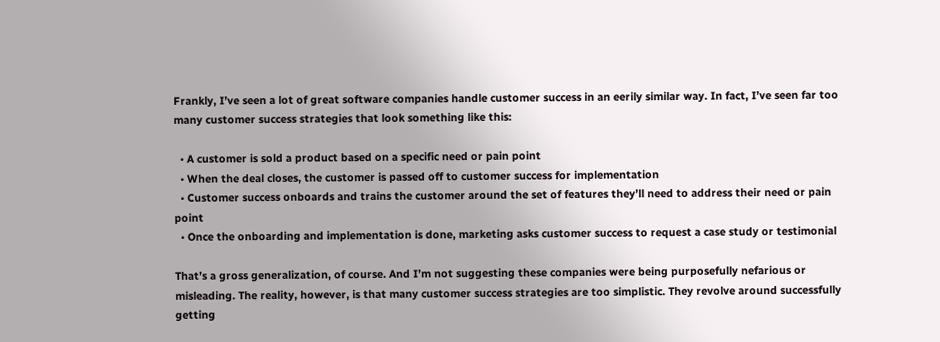Frankly, I’ve seen a lot of great software companies handle customer success in an eerily similar way. In fact, I’ve seen far too many customer success strategies that look something like this:

  • A customer is sold a product based on a specific need or pain point
  • When the deal closes, the customer is passed off to customer success for implementation
  • Customer success onboards and trains the customer around the set of features they’ll need to address their need or pain point
  • Once the onboarding and implementation is done, marketing asks customer success to request a case study or testimonial

That’s a gross generalization, of course. And I’m not suggesting these companies were being purposefully nefarious or misleading. The reality, however, is that many customer success strategies are too simplistic. They revolve around successfully getting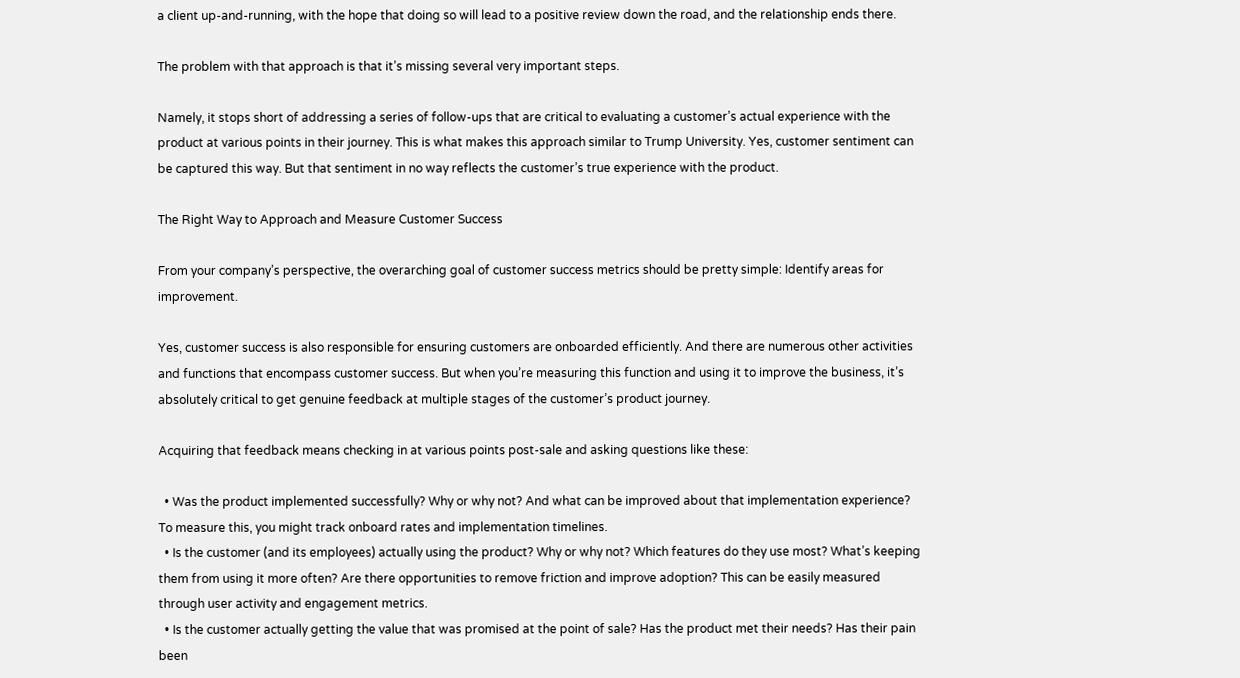a client up-and-running, with the hope that doing so will lead to a positive review down the road, and the relationship ends there.

The problem with that approach is that it’s missing several very important steps.

Namely, it stops short of addressing a series of follow-ups that are critical to evaluating a customer’s actual experience with the product at various points in their journey. This is what makes this approach similar to Trump University. Yes, customer sentiment can be captured this way. But that sentiment in no way reflects the customer’s true experience with the product.

The Right Way to Approach and Measure Customer Success

From your company’s perspective, the overarching goal of customer success metrics should be pretty simple: Identify areas for improvement.

Yes, customer success is also responsible for ensuring customers are onboarded efficiently. And there are numerous other activities and functions that encompass customer success. But when you’re measuring this function and using it to improve the business, it’s absolutely critical to get genuine feedback at multiple stages of the customer’s product journey.

Acquiring that feedback means checking in at various points post-sale and asking questions like these:

  • Was the product implemented successfully? Why or why not? And what can be improved about that implementation experience? To measure this, you might track onboard rates and implementation timelines.
  • Is the customer (and its employees) actually using the product? Why or why not? Which features do they use most? What’s keeping them from using it more often? Are there opportunities to remove friction and improve adoption? This can be easily measured through user activity and engagement metrics.
  • Is the customer actually getting the value that was promised at the point of sale? Has the product met their needs? Has their pain been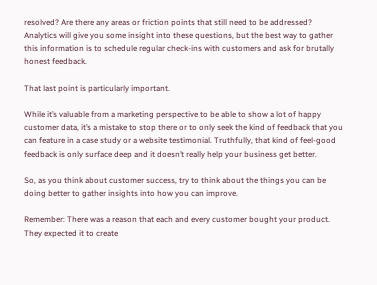resolved? Are there any areas or friction points that still need to be addressed? Analytics will give you some insight into these questions, but the best way to gather this information is to schedule regular check-ins with customers and ask for brutally honest feedback.

That last point is particularly important.

While it’s valuable from a marketing perspective to be able to show a lot of happy customer data, it’s a mistake to stop there or to only seek the kind of feedback that you can feature in a case study or a website testimonial. Truthfully, that kind of feel-good feedback is only surface deep and it doesn’t really help your business get better.

So, as you think about customer success, try to think about the things you can be doing better to gather insights into how you can improve.

Remember: There was a reason that each and every customer bought your product. They expected it to create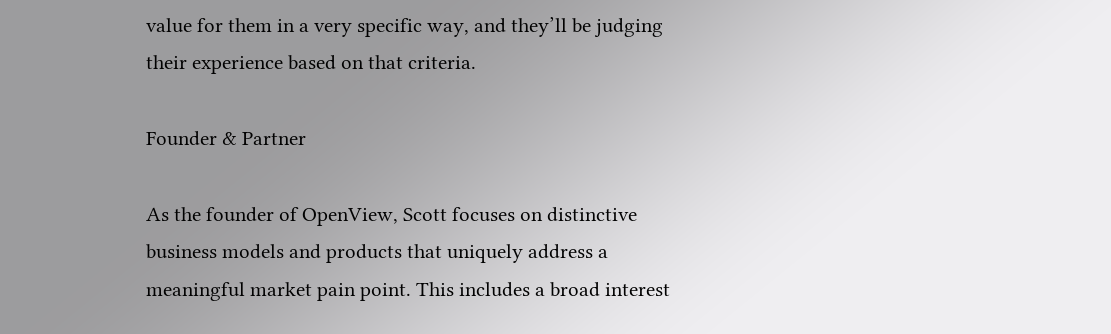value for them in a very specific way, and they’ll be judging their experience based on that criteria.

Founder & Partner

As the founder of OpenView, Scott focuses on distinctive business models and products that uniquely address a meaningful market pain point. This includes a broad interest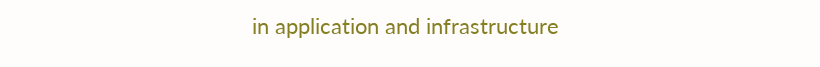in application and infrastructure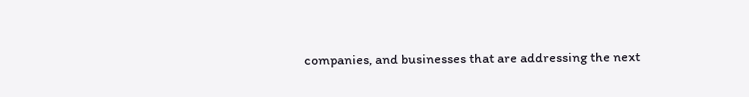companies, and businesses that are addressing the next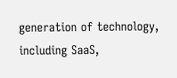generation of technology, including SaaS,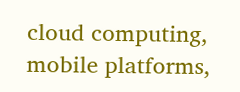cloud computing, mobile platforms,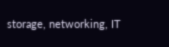storage, networking, IT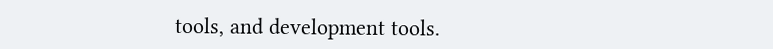tools, and development tools.